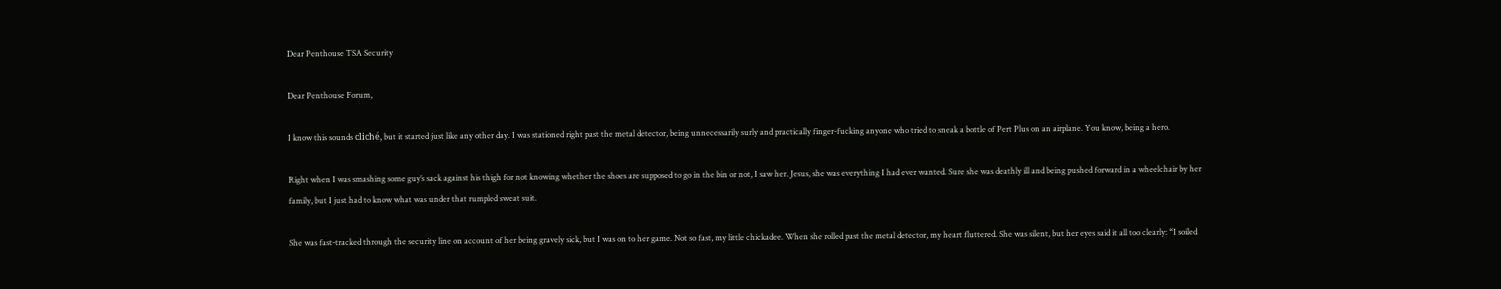Dear Penthouse TSA Security

Dear Penthouse Forum,

I know this sounds cliché, but it started just like any other day. I was stationed right past the metal detector, being unnecessarily surly and practically finger-fucking anyone who tried to sneak a bottle of Pert Plus on an airplane. You know, being a hero.

Right when I was smashing some guy’s sack against his thigh for not knowing whether the shoes are supposed to go in the bin or not, I saw her. Jesus, she was everything I had ever wanted. Sure she was deathly ill and being pushed forward in a wheelchair by her family, but I just had to know what was under that rumpled sweat suit.

She was fast-tracked through the security line on account of her being gravely sick, but I was on to her game. Not so fast, my little chickadee. When she rolled past the metal detector, my heart fluttered. She was silent, but her eyes said it all too clearly: “I soiled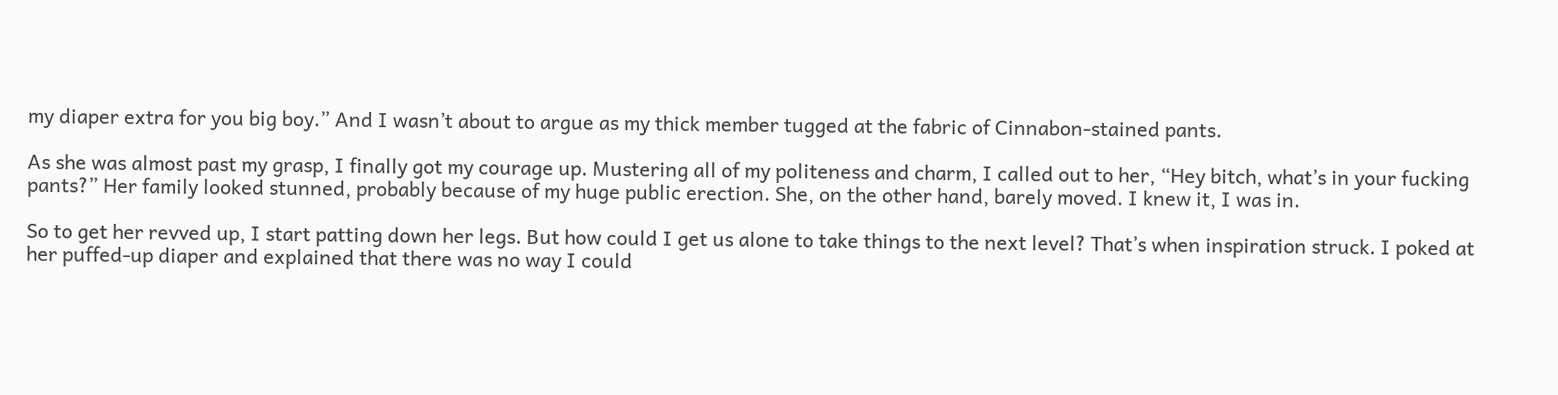my diaper extra for you big boy.” And I wasn’t about to argue as my thick member tugged at the fabric of Cinnabon-stained pants.

As she was almost past my grasp, I finally got my courage up. Mustering all of my politeness and charm, I called out to her, “Hey bitch, what’s in your fucking pants?” Her family looked stunned, probably because of my huge public erection. She, on the other hand, barely moved. I knew it, I was in.

So to get her revved up, I start patting down her legs. But how could I get us alone to take things to the next level? That’s when inspiration struck. I poked at her puffed-up diaper and explained that there was no way I could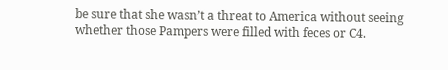be sure that she wasn’t a threat to America without seeing whether those Pampers were filled with feces or C4.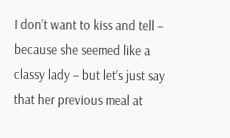I don’t want to kiss and tell – because she seemed like a classy lady – but let’s just say that her previous meal at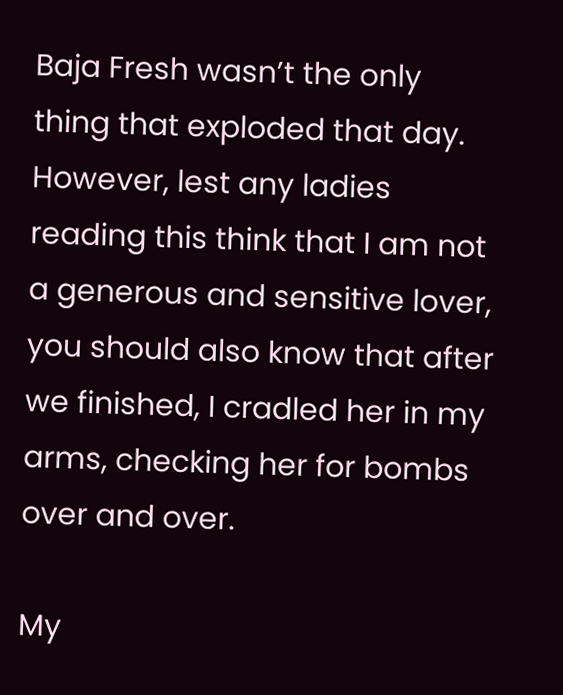Baja Fresh wasn’t the only thing that exploded that day. However, lest any ladies reading this think that I am not a generous and sensitive lover, you should also know that after we finished, I cradled her in my arms, checking her for bombs over and over.

My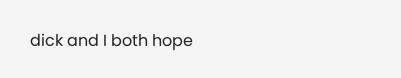dick and I both hope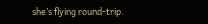she’s flying round-trip.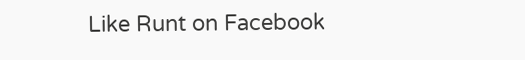Like Runt on Facebook